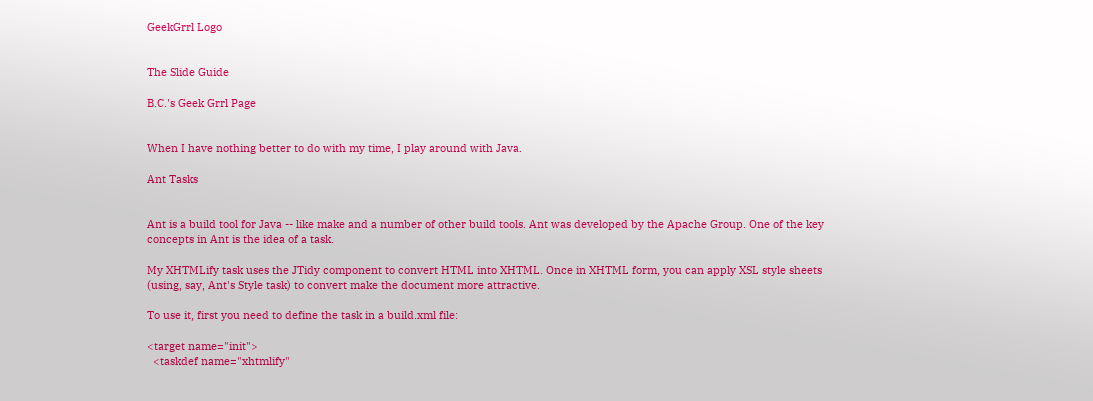GeekGrrl Logo


The Slide Guide

B.C.'s Geek Grrl Page


When I have nothing better to do with my time, I play around with Java.

Ant Tasks


Ant is a build tool for Java -- like make and a number of other build tools. Ant was developed by the Apache Group. One of the key concepts in Ant is the idea of a task.

My XHTMLify task uses the JTidy component to convert HTML into XHTML. Once in XHTML form, you can apply XSL style sheets (using, say, Ant's Style task) to convert make the document more attractive.

To use it, first you need to define the task in a build.xml file:

<target name="init">
  <taskdef name="xhtmlify"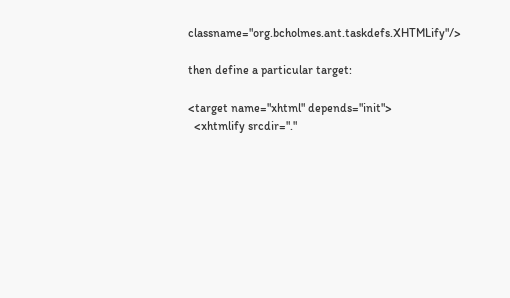classname="org.bcholmes.ant.taskdefs.XHTMLify"/>

then define a particular target:

<target name="xhtml" depends="init">
  <xhtmlify srcdir="."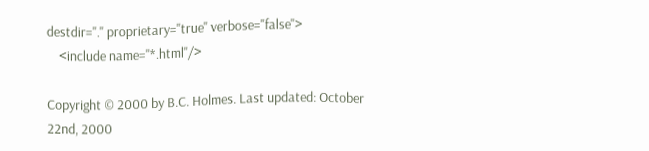destdir="." proprietary="true" verbose="false">
    <include name="*.html"/>

Copyright © 2000 by B.C. Holmes. Last updated: October 22nd, 2000